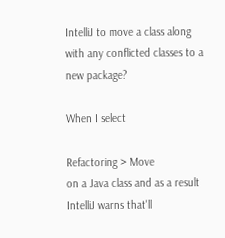IntelliJ to move a class along with any conflicted classes to a new package?

When I select

Refactoring > Move
on a Java class and as a result IntelliJ warns that'll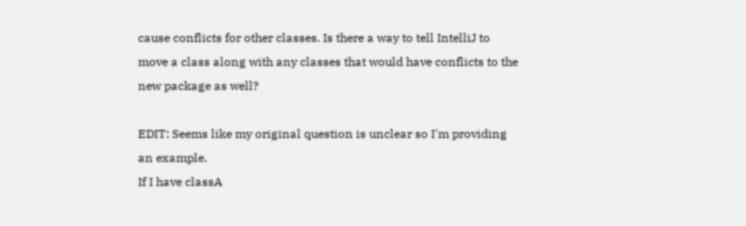cause conflicts for other classes. Is there a way to tell IntelliJ to move a class along with any classes that would have conflicts to the new package as well?

EDIT: Seems like my original question is unclear so I'm providing an example.
If I have classA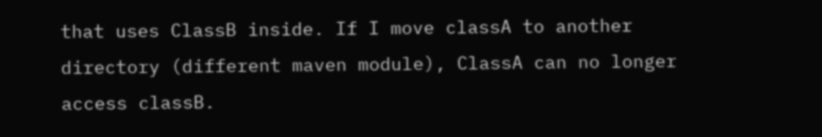that uses ClassB inside. If I move classA to another directory (different maven module), ClassA can no longer access classB.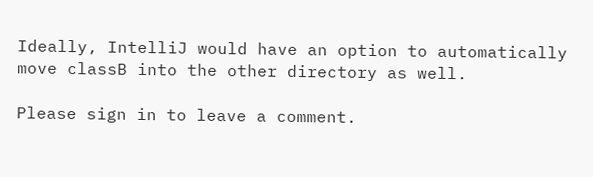Ideally, IntelliJ would have an option to automatically move classB into the other directory as well.

Please sign in to leave a comment.